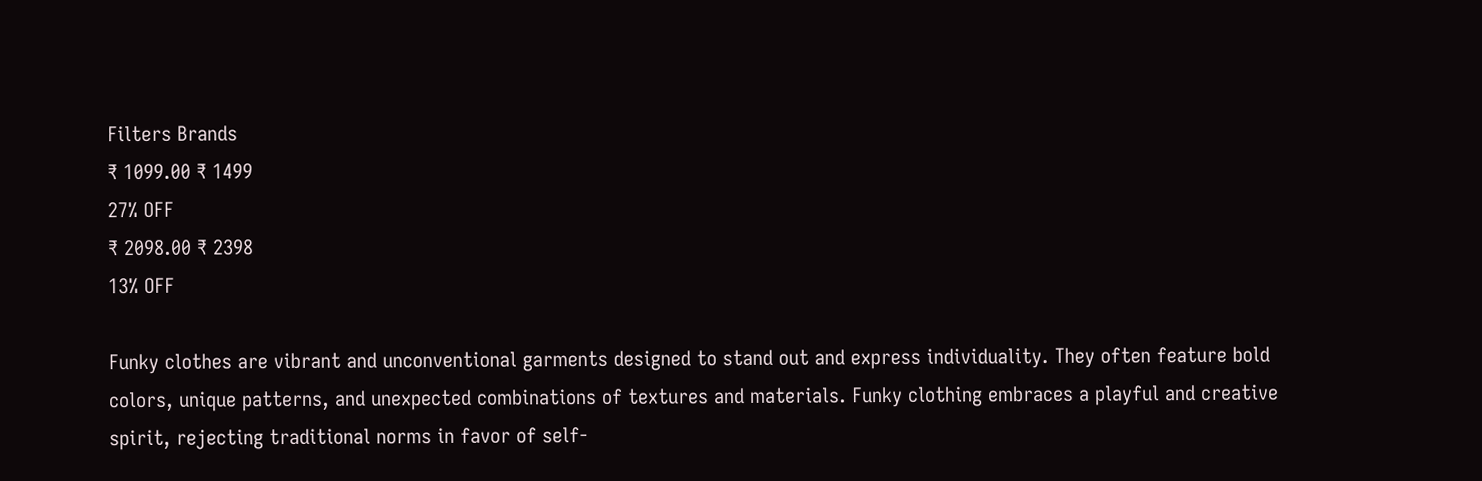Filters Brands
₹ 1099.00 ₹ 1499
27% OFF
₹ 2098.00 ₹ 2398
13% OFF

Funky clothes are vibrant and unconventional garments designed to stand out and express individuality. They often feature bold colors, unique patterns, and unexpected combinations of textures and materials. Funky clothing embraces a playful and creative spirit, rejecting traditional norms in favor of self-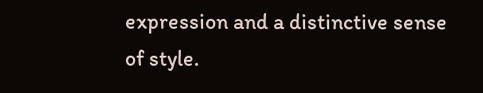expression and a distinctive sense of style.